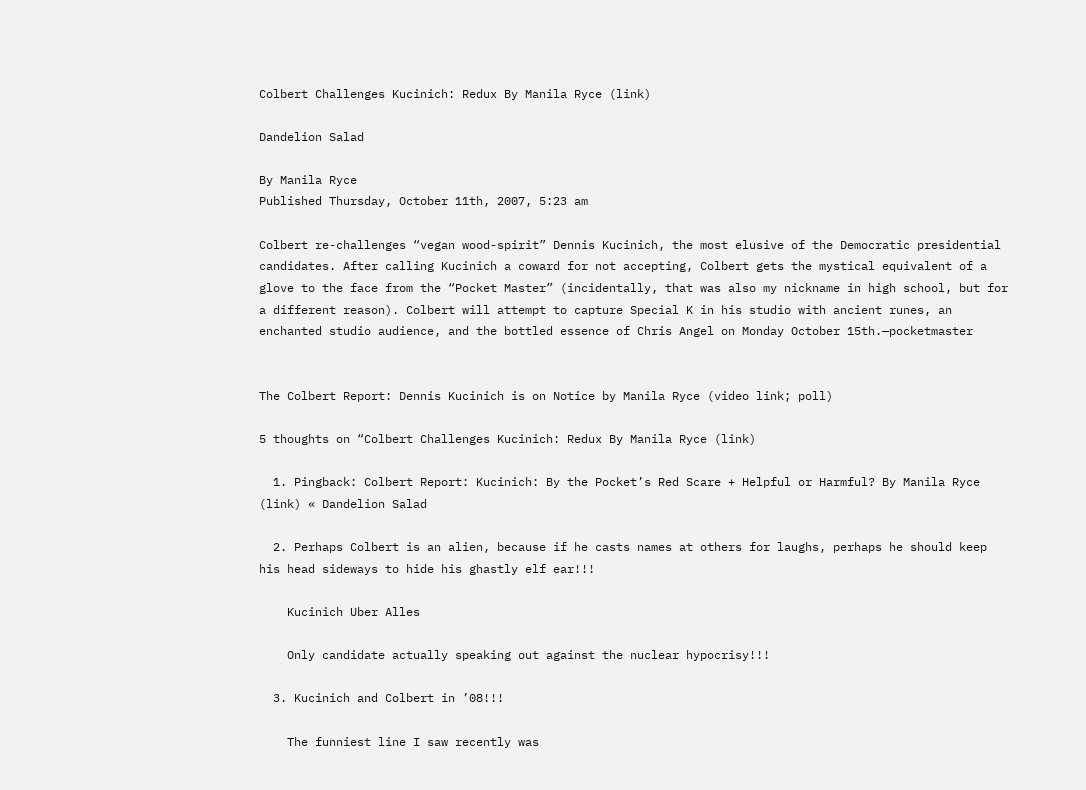Colbert Challenges Kucinich: Redux By Manila Ryce (link)

Dandelion Salad

By Manila Ryce
Published Thursday, October 11th, 2007, 5:23 am

Colbert re-challenges “vegan wood-spirit” Dennis Kucinich, the most elusive of the Democratic presidential candidates. After calling Kucinich a coward for not accepting, Colbert gets the mystical equivalent of a glove to the face from the “Pocket Master” (incidentally, that was also my nickname in high school, but for a different reason). Colbert will attempt to capture Special K in his studio with ancient runes, an enchanted studio audience, and the bottled essence of Chris Angel on Monday October 15th.—pocketmaster


The Colbert Report: Dennis Kucinich is on Notice by Manila Ryce (video link; poll)

5 thoughts on “Colbert Challenges Kucinich: Redux By Manila Ryce (link)

  1. Pingback: Colbert Report: Kucinich: By the Pocket’s Red Scare + Helpful or Harmful? By Manila Ryce (link) « Dandelion Salad

  2. Perhaps Colbert is an alien, because if he casts names at others for laughs, perhaps he should keep his head sideways to hide his ghastly elf ear!!!

    Kucinich Uber Alles

    Only candidate actually speaking out against the nuclear hypocrisy!!!

  3. Kucinich and Colbert in ’08!!!

    The funniest line I saw recently was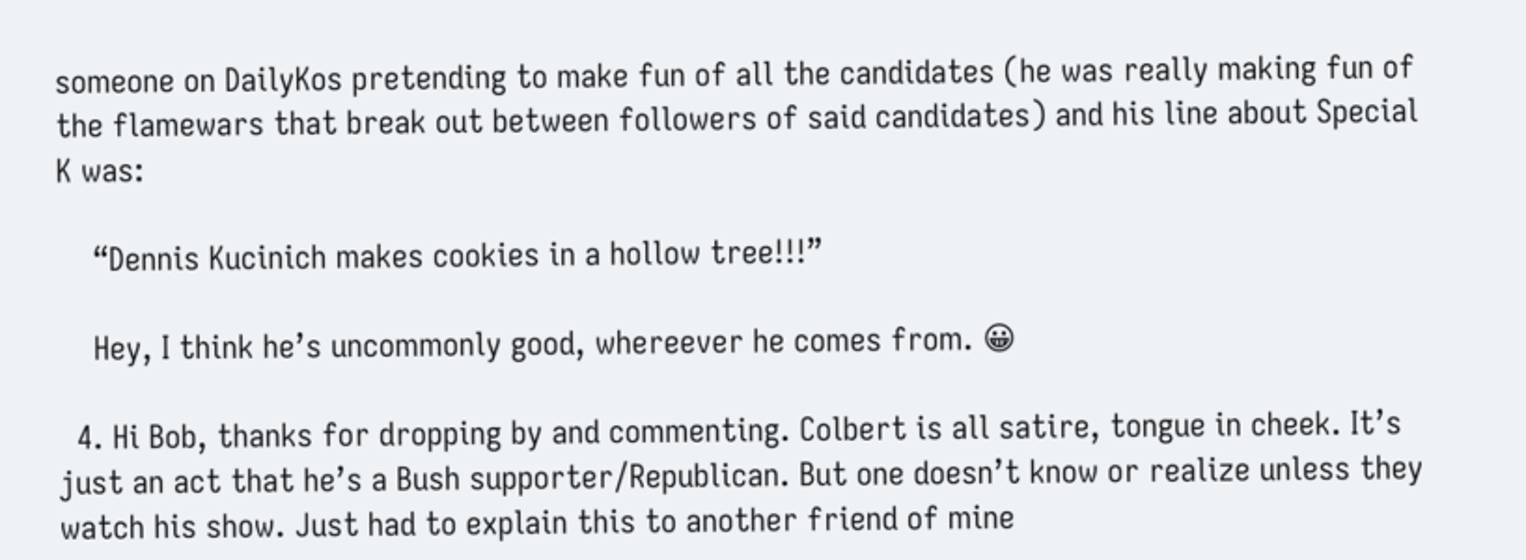someone on DailyKos pretending to make fun of all the candidates (he was really making fun of the flamewars that break out between followers of said candidates) and his line about Special K was:

    “Dennis Kucinich makes cookies in a hollow tree!!!”

    Hey, I think he’s uncommonly good, whereever he comes from. 😀

  4. Hi Bob, thanks for dropping by and commenting. Colbert is all satire, tongue in cheek. It’s just an act that he’s a Bush supporter/Republican. But one doesn’t know or realize unless they watch his show. Just had to explain this to another friend of mine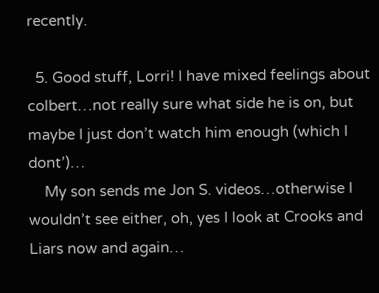recently.

  5. Good stuff, Lorri! I have mixed feelings about colbert…not really sure what side he is on, but maybe I just don’t watch him enough (which I dont’)…
    My son sends me Jon S. videos…otherwise I wouldn’t see either, oh, yes I look at Crooks and Liars now and again…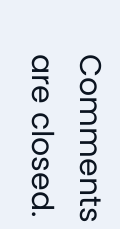Comments are closed.